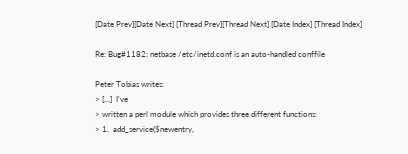[Date Prev][Date Next] [Thread Prev][Thread Next] [Date Index] [Thread Index]

Re: Bug#1182: netbase /etc/inetd.conf is an auto-handled conffile

Peter Tobias writes:
> [...]  I've
> written a perl module which provides three different functions:
> 1.  add_service($newentry,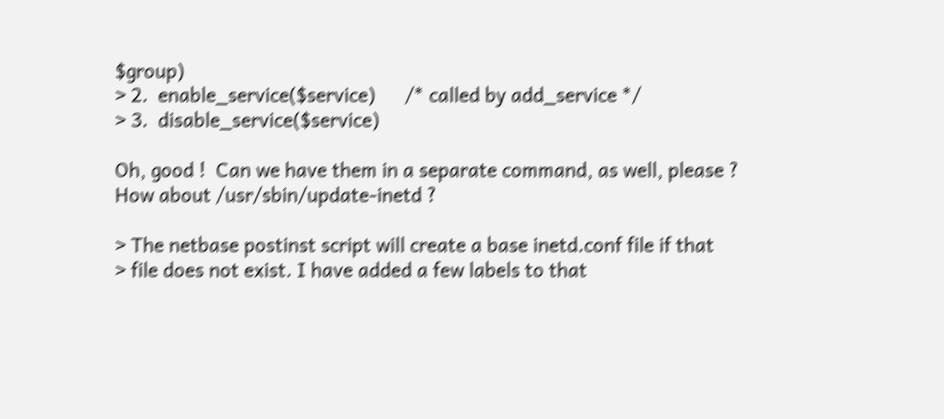$group)
> 2.  enable_service($service)      /* called by add_service */
> 3.  disable_service($service)

Oh, good !  Can we have them in a separate command, as well, please ?
How about /usr/sbin/update-inetd ?

> The netbase postinst script will create a base inetd.conf file if that
> file does not exist. I have added a few labels to that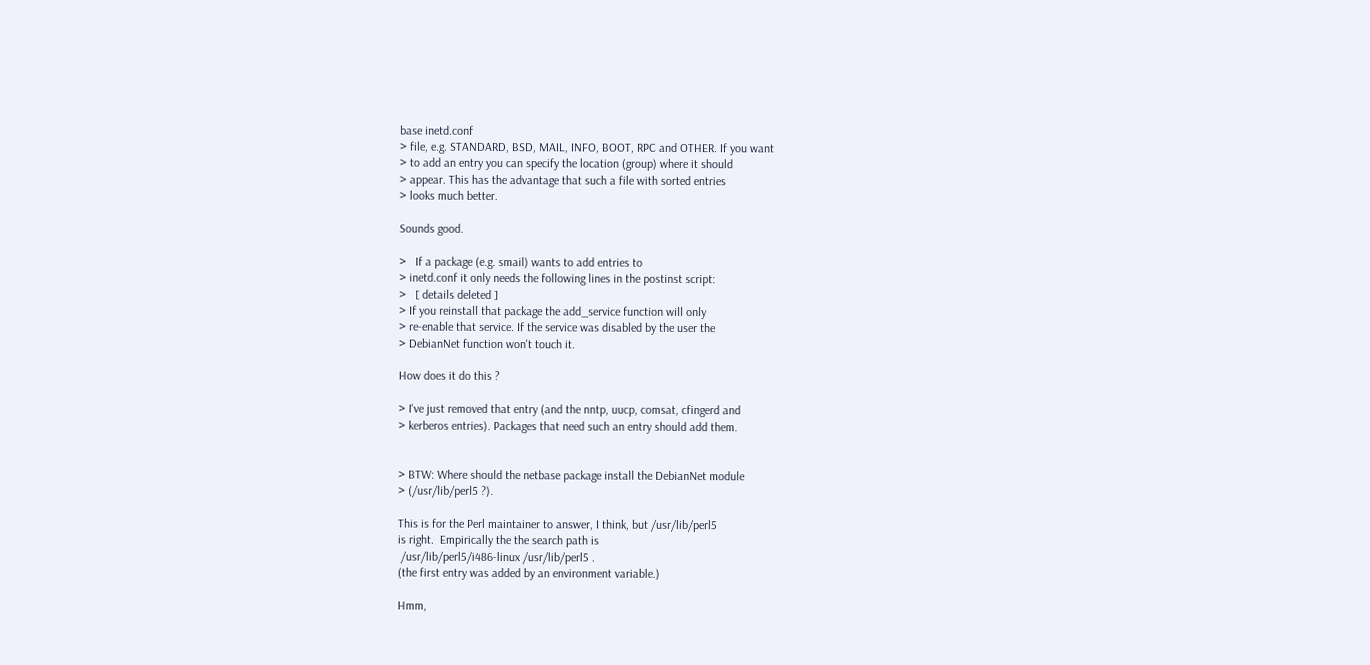base inetd.conf
> file, e.g. STANDARD, BSD, MAIL, INFO, BOOT, RPC and OTHER. If you want
> to add an entry you can specify the location (group) where it should
> appear. This has the advantage that such a file with sorted entries
> looks much better.

Sounds good.

>   If a package (e.g. smail) wants to add entries to
> inetd.conf it only needs the following lines in the postinst script:
>   [ details deleted ]
> If you reinstall that package the add_service function will only
> re-enable that service. If the service was disabled by the user the
> DebianNet function won't touch it.

How does it do this ?

> I've just removed that entry (and the nntp, uucp, comsat, cfingerd and
> kerberos entries). Packages that need such an entry should add them.


> BTW: Where should the netbase package install the DebianNet module
> (/usr/lib/perl5 ?).

This is for the Perl maintainer to answer, I think, but /usr/lib/perl5
is right.  Empirically the the search path is
 /usr/lib/perl5/i486-linux /usr/lib/perl5 .
(the first entry was added by an environment variable.)

Hmm,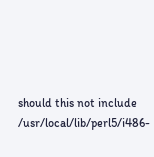should this not include /usr/local/lib/perl5/i486-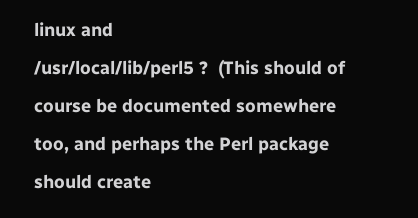linux and
/usr/local/lib/perl5 ?  (This should of course be documented somewhere
too, and perhaps the Perl package should create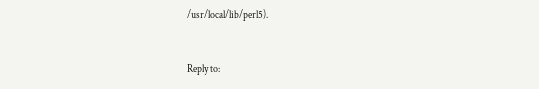/usr/local/lib/perl5).


Reply to: